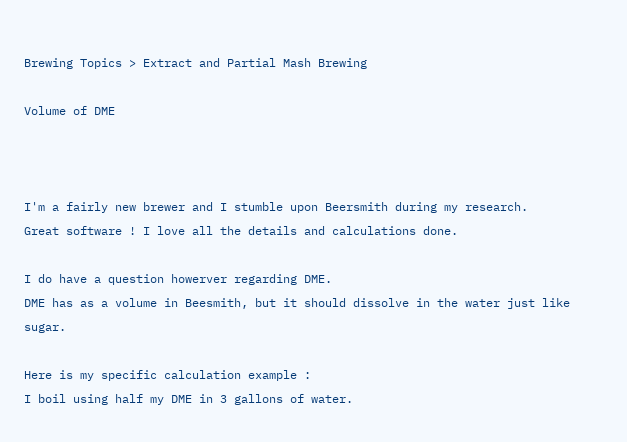Brewing Topics > Extract and Partial Mash Brewing

Volume of DME



I'm a fairly new brewer and I stumble upon Beersmith during my research.
Great software ! I love all the details and calculations done.

I do have a question howerver regarding DME.
DME has as a volume in Beesmith, but it should dissolve in the water just like sugar.

Here is my specific calculation example :
I boil using half my DME in 3 gallons of water.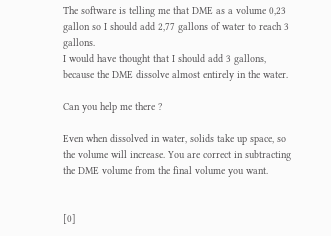The software is telling me that DME as a volume 0,23 gallon so I should add 2,77 gallons of water to reach 3 gallons.
I would have thought that I should add 3 gallons, because the DME dissolve almost entirely in the water.

Can you help me there ?

Even when dissolved in water, solids take up space, so the volume will increase. You are correct in subtracting the DME volume from the final volume you want.


[0]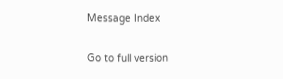Message Index

Go to full version